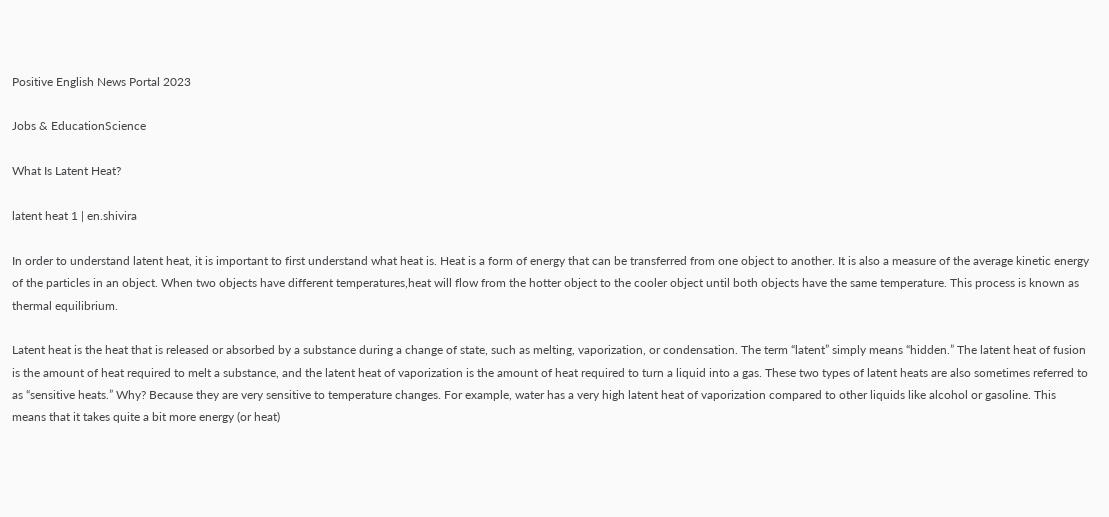Positive English News Portal 2023

Jobs & EducationScience

What Is Latent Heat?

latent heat 1 | en.shivira

In order to understand latent heat, it is important to first understand what heat is. Heat is a form of energy that can be transferred from one object to another. It is also a measure of the average kinetic energy of the particles in an object. When two objects have different temperatures,heat will flow from the hotter object to the cooler object until both objects have the same temperature. This process is known as thermal equilibrium.

Latent heat is the heat that is released or absorbed by a substance during a change of state, such as melting, vaporization, or condensation. The term “latent” simply means “hidden.” The latent heat of fusion is the amount of heat required to melt a substance, and the latent heat of vaporization is the amount of heat required to turn a liquid into a gas. These two types of latent heats are also sometimes referred to as “sensitive heats.” Why? Because they are very sensitive to temperature changes. For example, water has a very high latent heat of vaporization compared to other liquids like alcohol or gasoline. This means that it takes quite a bit more energy (or heat)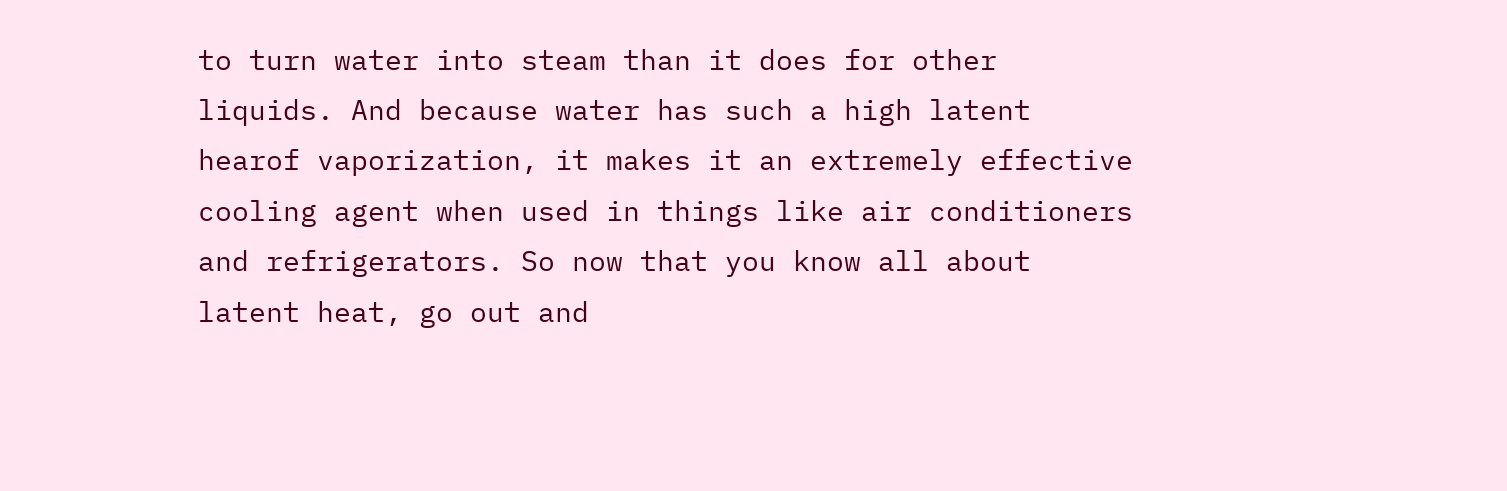to turn water into steam than it does for other liquids. And because water has such a high latent hearof vaporization, it makes it an extremely effective cooling agent when used in things like air conditioners and refrigerators. So now that you know all about latent heat, go out and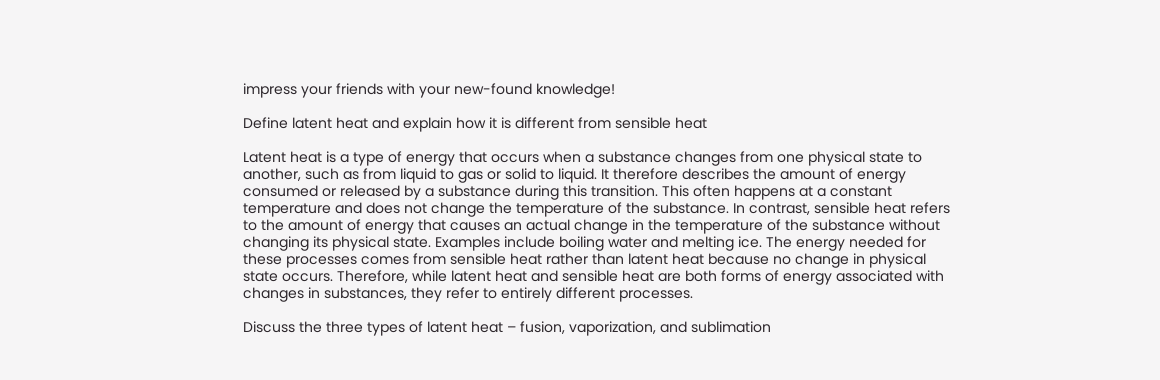impress your friends with your new-found knowledge!

Define latent heat and explain how it is different from sensible heat

Latent heat is a type of energy that occurs when a substance changes from one physical state to another, such as from liquid to gas or solid to liquid. It therefore describes the amount of energy consumed or released by a substance during this transition. This often happens at a constant temperature and does not change the temperature of the substance. In contrast, sensible heat refers to the amount of energy that causes an actual change in the temperature of the substance without changing its physical state. Examples include boiling water and melting ice. The energy needed for these processes comes from sensible heat rather than latent heat because no change in physical state occurs. Therefore, while latent heat and sensible heat are both forms of energy associated with changes in substances, they refer to entirely different processes.

Discuss the three types of latent heat – fusion, vaporization, and sublimation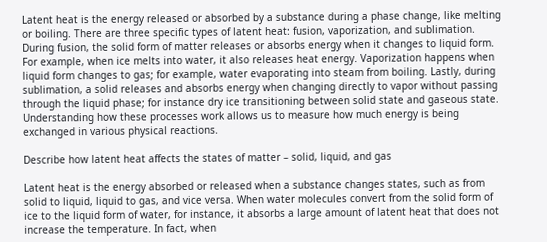Latent heat is the energy released or absorbed by a substance during a phase change, like melting or boiling. There are three specific types of latent heat: fusion, vaporization, and sublimation. During fusion, the solid form of matter releases or absorbs energy when it changes to liquid form. For example, when ice melts into water, it also releases heat energy. Vaporization happens when liquid form changes to gas; for example, water evaporating into steam from boiling. Lastly, during sublimation, a solid releases and absorbs energy when changing directly to vapor without passing through the liquid phase; for instance dry ice transitioning between solid state and gaseous state. Understanding how these processes work allows us to measure how much energy is being exchanged in various physical reactions.

Describe how latent heat affects the states of matter – solid, liquid, and gas

Latent heat is the energy absorbed or released when a substance changes states, such as from solid to liquid, liquid to gas, and vice versa. When water molecules convert from the solid form of ice to the liquid form of water, for instance, it absorbs a large amount of latent heat that does not increase the temperature. In fact, when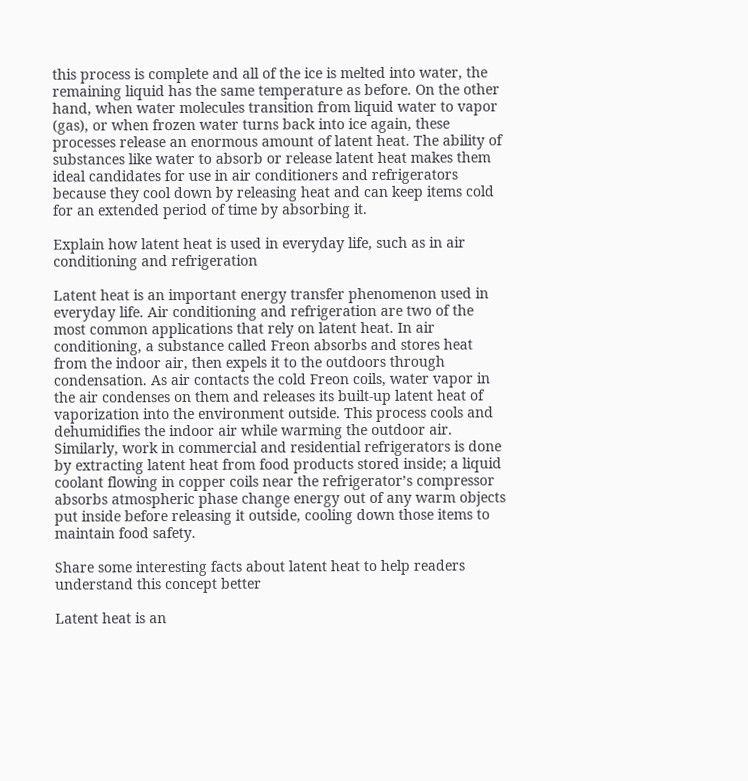this process is complete and all of the ice is melted into water, the remaining liquid has the same temperature as before. On the other hand, when water molecules transition from liquid water to vapor (gas), or when frozen water turns back into ice again, these processes release an enormous amount of latent heat. The ability of substances like water to absorb or release latent heat makes them ideal candidates for use in air conditioners and refrigerators because they cool down by releasing heat and can keep items cold for an extended period of time by absorbing it.

Explain how latent heat is used in everyday life, such as in air conditioning and refrigeration

Latent heat is an important energy transfer phenomenon used in everyday life. Air conditioning and refrigeration are two of the most common applications that rely on latent heat. In air conditioning, a substance called Freon absorbs and stores heat from the indoor air, then expels it to the outdoors through condensation. As air contacts the cold Freon coils, water vapor in the air condenses on them and releases its built-up latent heat of vaporization into the environment outside. This process cools and dehumidifies the indoor air while warming the outdoor air. Similarly, work in commercial and residential refrigerators is done by extracting latent heat from food products stored inside; a liquid coolant flowing in copper coils near the refrigerator’s compressor absorbs atmospheric phase change energy out of any warm objects put inside before releasing it outside, cooling down those items to maintain food safety.

Share some interesting facts about latent heat to help readers understand this concept better

Latent heat is an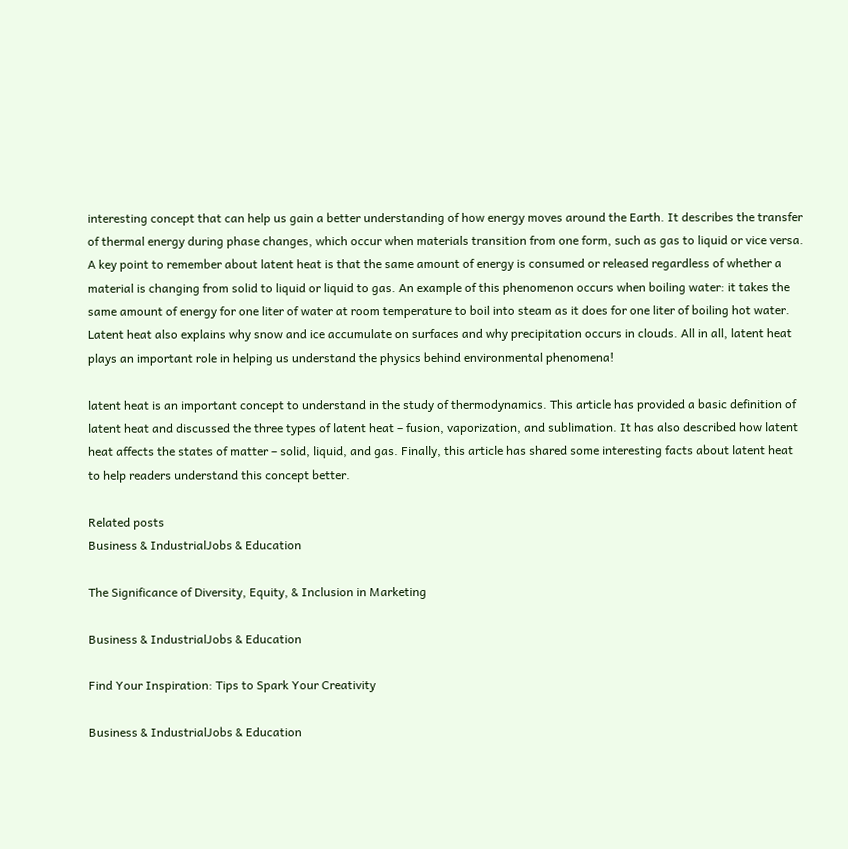interesting concept that can help us gain a better understanding of how energy moves around the Earth. It describes the transfer of thermal energy during phase changes, which occur when materials transition from one form, such as gas to liquid or vice versa. A key point to remember about latent heat is that the same amount of energy is consumed or released regardless of whether a material is changing from solid to liquid or liquid to gas. An example of this phenomenon occurs when boiling water: it takes the same amount of energy for one liter of water at room temperature to boil into steam as it does for one liter of boiling hot water. Latent heat also explains why snow and ice accumulate on surfaces and why precipitation occurs in clouds. All in all, latent heat plays an important role in helping us understand the physics behind environmental phenomena!

latent heat is an important concept to understand in the study of thermodynamics. This article has provided a basic definition of latent heat and discussed the three types of latent heat – fusion, vaporization, and sublimation. It has also described how latent heat affects the states of matter – solid, liquid, and gas. Finally, this article has shared some interesting facts about latent heat to help readers understand this concept better.

Related posts
Business & IndustrialJobs & Education

The Significance of Diversity, Equity, & Inclusion in Marketing

Business & IndustrialJobs & Education

Find Your Inspiration: Tips to Spark Your Creativity

Business & IndustrialJobs & Education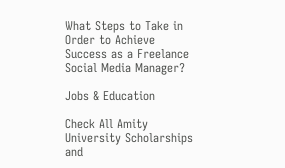What Steps to Take in Order to Achieve Success as a Freelance Social Media Manager?

Jobs & Education

Check All Amity University Scholarships and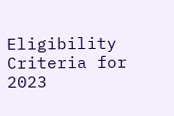Eligibility Criteria for 2023